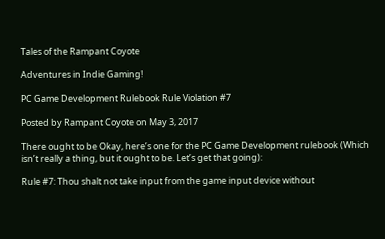Tales of the Rampant Coyote

Adventures in Indie Gaming!

PC Game Development Rulebook Rule Violation #7

Posted by Rampant Coyote on May 3, 2017

There ought to be Okay, here’s one for the PC Game Development rulebook (Which isn’t really a thing, but it ought to be. Let’s get that going):

Rule #7: Thou shalt not take input from the game input device without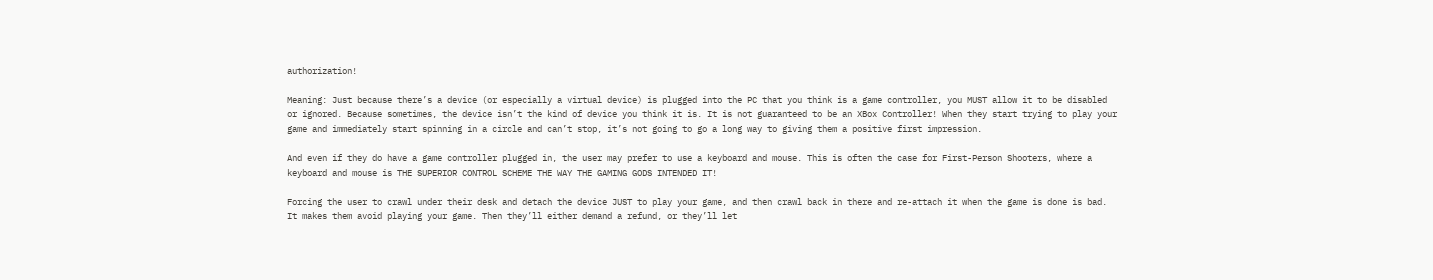authorization!

Meaning: Just because there’s a device (or especially a virtual device) is plugged into the PC that you think is a game controller, you MUST allow it to be disabled or ignored. Because sometimes, the device isn’t the kind of device you think it is. It is not guaranteed to be an XBox Controller! When they start trying to play your game and immediately start spinning in a circle and can’t stop, it’s not going to go a long way to giving them a positive first impression.

And even if they do have a game controller plugged in, the user may prefer to use a keyboard and mouse. This is often the case for First-Person Shooters, where a keyboard and mouse is THE SUPERIOR CONTROL SCHEME THE WAY THE GAMING GODS INTENDED IT!

Forcing the user to crawl under their desk and detach the device JUST to play your game, and then crawl back in there and re-attach it when the game is done is bad.  It makes them avoid playing your game. Then they’ll either demand a refund, or they’ll let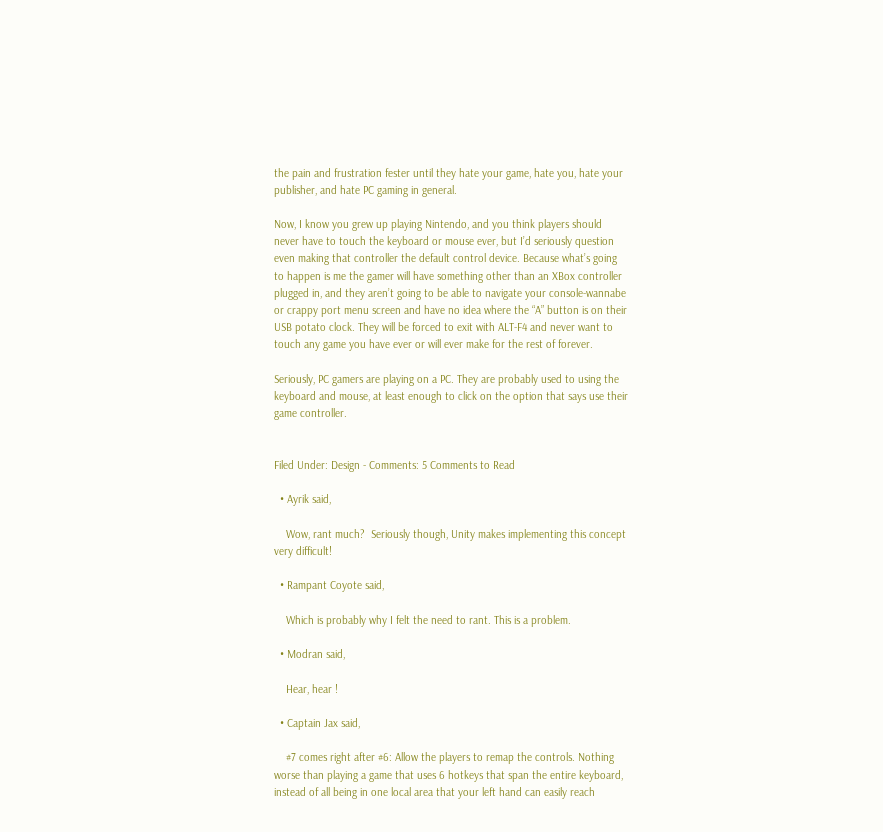the pain and frustration fester until they hate your game, hate you, hate your publisher, and hate PC gaming in general.

Now, I know you grew up playing Nintendo, and you think players should never have to touch the keyboard or mouse ever, but I’d seriously question even making that controller the default control device. Because what’s going to happen is me the gamer will have something other than an XBox controller plugged in, and they aren’t going to be able to navigate your console-wannabe or crappy port menu screen and have no idea where the “A” button is on their USB potato clock. They will be forced to exit with ALT-F4 and never want to touch any game you have ever or will ever make for the rest of forever.

Seriously, PC gamers are playing on a PC. They are probably used to using the keyboard and mouse, at least enough to click on the option that says use their game controller.


Filed Under: Design - Comments: 5 Comments to Read

  • Ayrik said,

    Wow, rant much?  Seriously though, Unity makes implementing this concept very difficult!

  • Rampant Coyote said,

    Which is probably why I felt the need to rant. This is a problem.

  • Modran said,

    Hear, hear !

  • Captain Jax said,

    #7 comes right after #6: Allow the players to remap the controls. Nothing worse than playing a game that uses 6 hotkeys that span the entire keyboard, instead of all being in one local area that your left hand can easily reach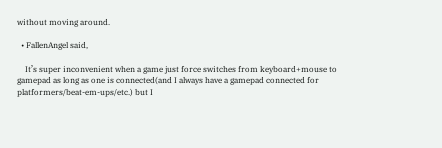without moving around.

  • FallenAngel said,

    It’s super inconvenient when a game just force switches from keyboard+mouse to gamepad as long as one is connected(and I always have a gamepad connected for platformers/beat-em-ups/etc.) but I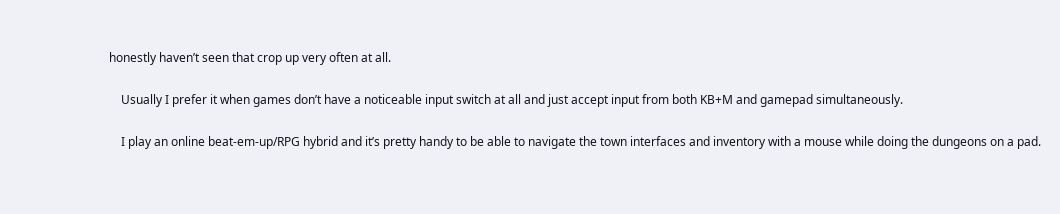honestly haven’t seen that crop up very often at all.

    Usually I prefer it when games don’t have a noticeable input switch at all and just accept input from both KB+M and gamepad simultaneously.

    I play an online beat-em-up/RPG hybrid and it’s pretty handy to be able to navigate the town interfaces and inventory with a mouse while doing the dungeons on a pad.